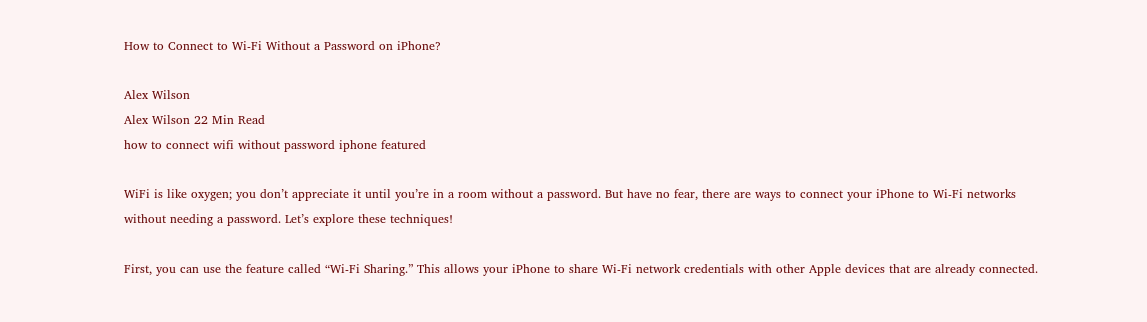How to Connect to Wi-Fi Without a Password on iPhone?

Alex Wilson
Alex Wilson 22 Min Read
how to connect wifi without password iphone featured

WiFi is like oxygen; you don’t appreciate it until you’re in a room without a password. But have no fear, there are ways to connect your iPhone to Wi-Fi networks without needing a password. Let’s explore these techniques!

First, you can use the feature called “Wi-Fi Sharing.” This allows your iPhone to share Wi-Fi network credentials with other Apple devices that are already connected.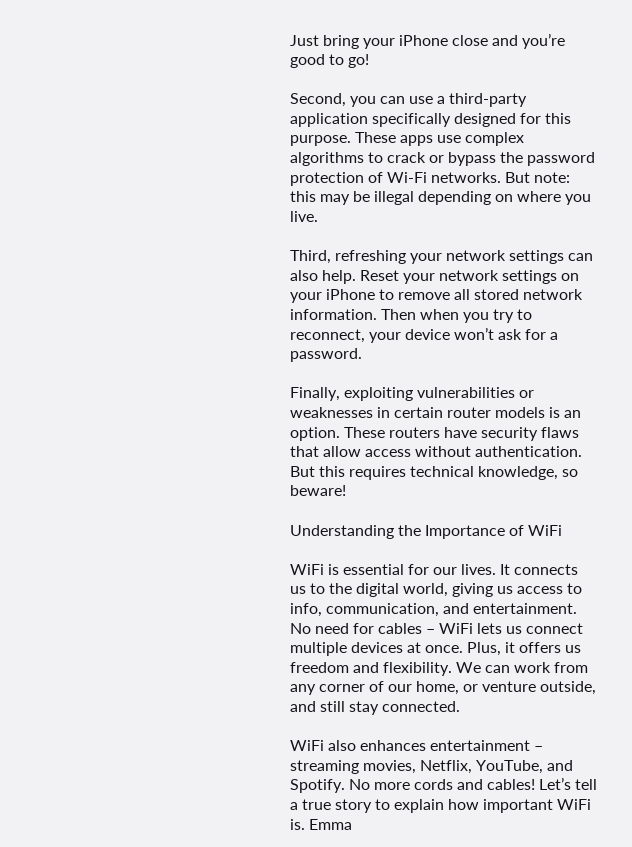Just bring your iPhone close and you’re good to go!

Second, you can use a third-party application specifically designed for this purpose. These apps use complex algorithms to crack or bypass the password protection of Wi-Fi networks. But note: this may be illegal depending on where you live.

Third, refreshing your network settings can also help. Reset your network settings on your iPhone to remove all stored network information. Then when you try to reconnect, your device won’t ask for a password.

Finally, exploiting vulnerabilities or weaknesses in certain router models is an option. These routers have security flaws that allow access without authentication. But this requires technical knowledge, so beware!

Understanding the Importance of WiFi

WiFi is essential for our lives. It connects us to the digital world, giving us access to info, communication, and entertainment. No need for cables – WiFi lets us connect multiple devices at once. Plus, it offers us freedom and flexibility. We can work from any corner of our home, or venture outside, and still stay connected.

WiFi also enhances entertainment – streaming movies, Netflix, YouTube, and Spotify. No more cords and cables! Let’s tell a true story to explain how important WiFi is. Emma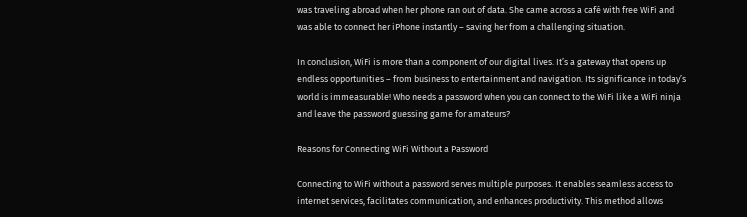was traveling abroad when her phone ran out of data. She came across a café with free WiFi and was able to connect her iPhone instantly – saving her from a challenging situation.

In conclusion, WiFi is more than a component of our digital lives. It’s a gateway that opens up endless opportunities – from business to entertainment and navigation. Its significance in today’s world is immeasurable! Who needs a password when you can connect to the WiFi like a WiFi ninja and leave the password guessing game for amateurs?

Reasons for Connecting WiFi Without a Password

Connecting to WiFi without a password serves multiple purposes. It enables seamless access to internet services, facilitates communication, and enhances productivity. This method allows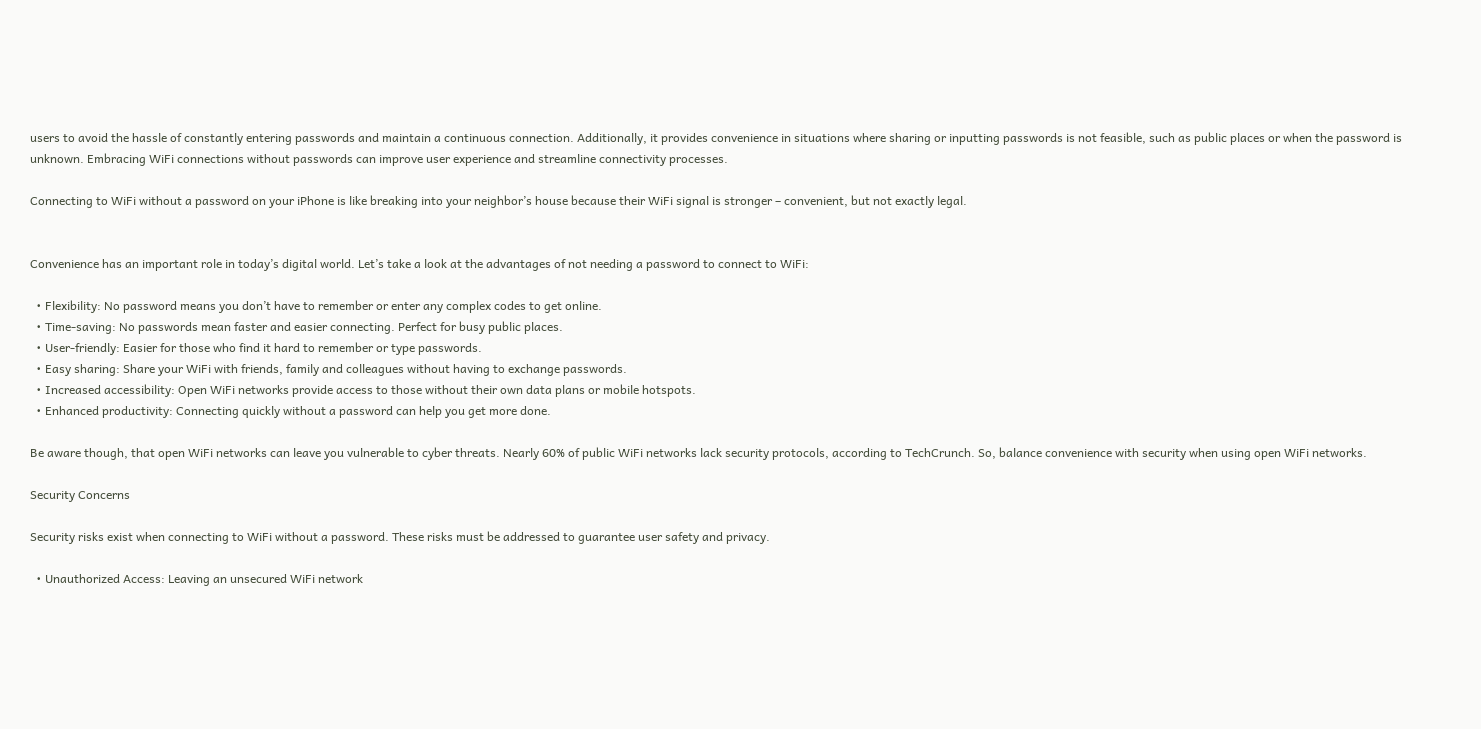users to avoid the hassle of constantly entering passwords and maintain a continuous connection. Additionally, it provides convenience in situations where sharing or inputting passwords is not feasible, such as public places or when the password is unknown. Embracing WiFi connections without passwords can improve user experience and streamline connectivity processes.

Connecting to WiFi without a password on your iPhone is like breaking into your neighbor’s house because their WiFi signal is stronger – convenient, but not exactly legal.


Convenience has an important role in today’s digital world. Let’s take a look at the advantages of not needing a password to connect to WiFi:

  • Flexibility: No password means you don’t have to remember or enter any complex codes to get online.
  • Time-saving: No passwords mean faster and easier connecting. Perfect for busy public places.
  • User-friendly: Easier for those who find it hard to remember or type passwords.
  • Easy sharing: Share your WiFi with friends, family and colleagues without having to exchange passwords.
  • Increased accessibility: Open WiFi networks provide access to those without their own data plans or mobile hotspots.
  • Enhanced productivity: Connecting quickly without a password can help you get more done.

Be aware though, that open WiFi networks can leave you vulnerable to cyber threats. Nearly 60% of public WiFi networks lack security protocols, according to TechCrunch. So, balance convenience with security when using open WiFi networks.

Security Concerns

Security risks exist when connecting to WiFi without a password. These risks must be addressed to guarantee user safety and privacy.

  • Unauthorized Access: Leaving an unsecured WiFi network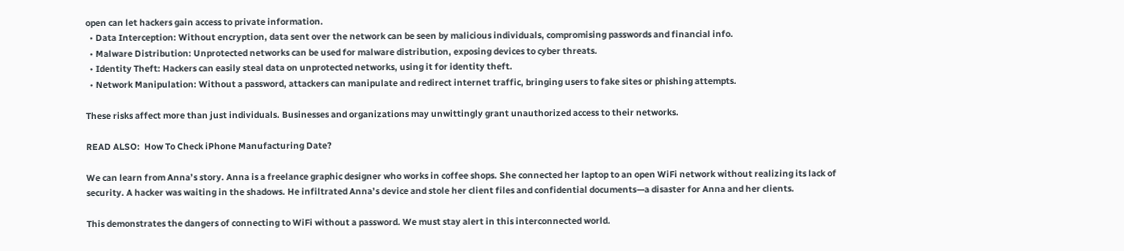open can let hackers gain access to private information.
  • Data Interception: Without encryption, data sent over the network can be seen by malicious individuals, compromising passwords and financial info.
  • Malware Distribution: Unprotected networks can be used for malware distribution, exposing devices to cyber threats.
  • Identity Theft: Hackers can easily steal data on unprotected networks, using it for identity theft.
  • Network Manipulation: Without a password, attackers can manipulate and redirect internet traffic, bringing users to fake sites or phishing attempts.

These risks affect more than just individuals. Businesses and organizations may unwittingly grant unauthorized access to their networks.

READ ALSO:  How To Check iPhone Manufacturing Date?

We can learn from Anna’s story. Anna is a freelance graphic designer who works in coffee shops. She connected her laptop to an open WiFi network without realizing its lack of security. A hacker was waiting in the shadows. He infiltrated Anna’s device and stole her client files and confidential documents—a disaster for Anna and her clients.

This demonstrates the dangers of connecting to WiFi without a password. We must stay alert in this interconnected world.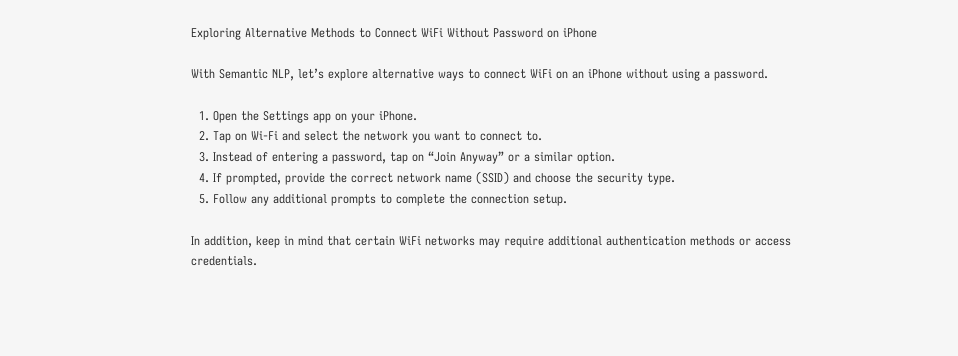Exploring Alternative Methods to Connect WiFi Without Password on iPhone

With Semantic NLP, let’s explore alternative ways to connect WiFi on an iPhone without using a password.

  1. Open the Settings app on your iPhone.
  2. Tap on Wi-Fi and select the network you want to connect to.
  3. Instead of entering a password, tap on “Join Anyway” or a similar option.
  4. If prompted, provide the correct network name (SSID) and choose the security type.
  5. Follow any additional prompts to complete the connection setup.

In addition, keep in mind that certain WiFi networks may require additional authentication methods or access credentials.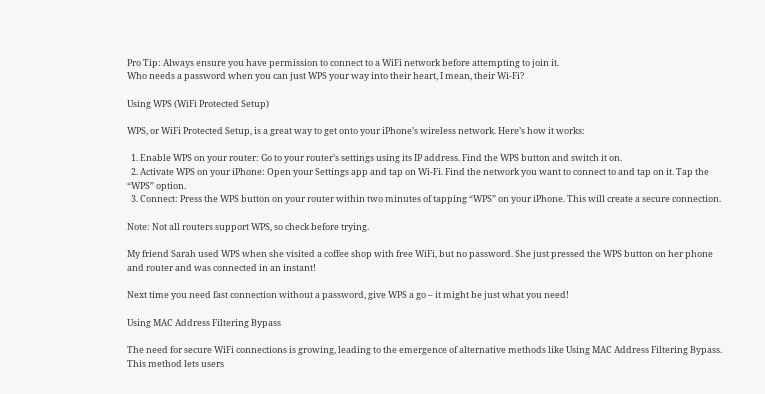Pro Tip: Always ensure you have permission to connect to a WiFi network before attempting to join it.
Who needs a password when you can just WPS your way into their heart, I mean, their Wi-Fi?

Using WPS (WiFi Protected Setup)

WPS, or WiFi Protected Setup, is a great way to get onto your iPhone’s wireless network. Here’s how it works:

  1. Enable WPS on your router: Go to your router’s settings using its IP address. Find the WPS button and switch it on.
  2. Activate WPS on your iPhone: Open your Settings app and tap on Wi-Fi. Find the network you want to connect to and tap on it. Tap the “WPS” option.
  3. Connect: Press the WPS button on your router within two minutes of tapping “WPS” on your iPhone. This will create a secure connection.

Note: Not all routers support WPS, so check before trying.

My friend Sarah used WPS when she visited a coffee shop with free WiFi, but no password. She just pressed the WPS button on her phone and router and was connected in an instant!

Next time you need fast connection without a password, give WPS a go – it might be just what you need!

Using MAC Address Filtering Bypass

The need for secure WiFi connections is growing, leading to the emergence of alternative methods like Using MAC Address Filtering Bypass. This method lets users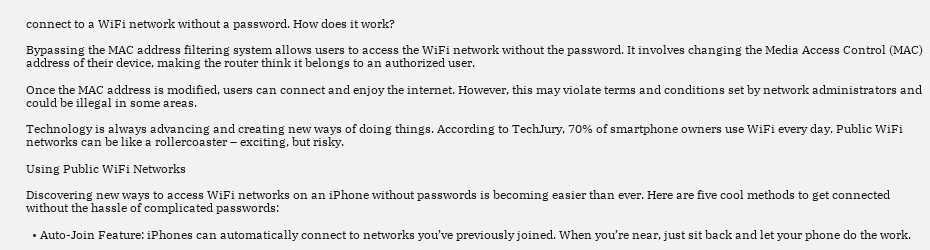connect to a WiFi network without a password. How does it work?

Bypassing the MAC address filtering system allows users to access the WiFi network without the password. It involves changing the Media Access Control (MAC) address of their device, making the router think it belongs to an authorized user.

Once the MAC address is modified, users can connect and enjoy the internet. However, this may violate terms and conditions set by network administrators and could be illegal in some areas.

Technology is always advancing and creating new ways of doing things. According to TechJury, 70% of smartphone owners use WiFi every day. Public WiFi networks can be like a rollercoaster – exciting, but risky.

Using Public WiFi Networks

Discovering new ways to access WiFi networks on an iPhone without passwords is becoming easier than ever. Here are five cool methods to get connected without the hassle of complicated passwords:

  • Auto-Join Feature: iPhones can automatically connect to networks you’ve previously joined. When you’re near, just sit back and let your phone do the work.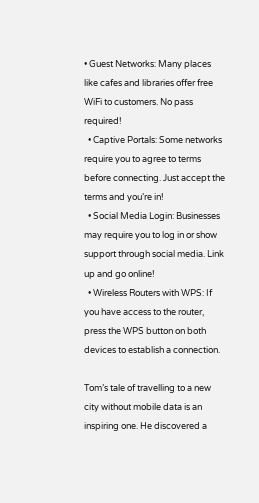• Guest Networks: Many places like cafes and libraries offer free WiFi to customers. No pass required!
  • Captive Portals: Some networks require you to agree to terms before connecting. Just accept the terms and you’re in!
  • Social Media Login: Businesses may require you to log in or show support through social media. Link up and go online!
  • Wireless Routers with WPS: If you have access to the router, press the WPS button on both devices to establish a connection.

Tom’s tale of travelling to a new city without mobile data is an inspiring one. He discovered a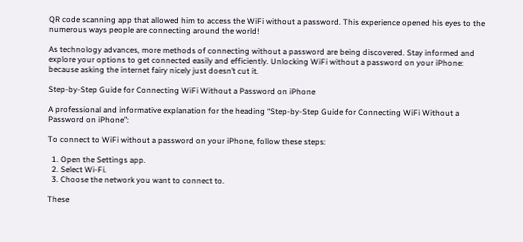QR code scanning app that allowed him to access the WiFi without a password. This experience opened his eyes to the numerous ways people are connecting around the world!

As technology advances, more methods of connecting without a password are being discovered. Stay informed and explore your options to get connected easily and efficiently. Unlocking WiFi without a password on your iPhone: because asking the internet fairy nicely just doesn’t cut it.

Step-by-Step Guide for Connecting WiFi Without a Password on iPhone

A professional and informative explanation for the heading “Step-by-Step Guide for Connecting WiFi Without a Password on iPhone”:

To connect to WiFi without a password on your iPhone, follow these steps:

  1. Open the Settings app.
  2. Select Wi-Fi.
  3. Choose the network you want to connect to.

These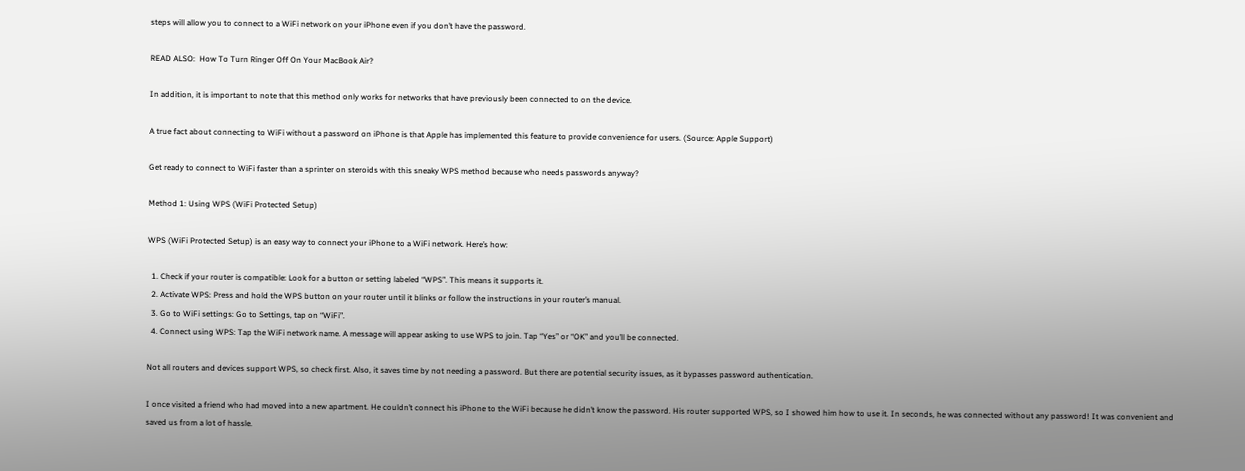steps will allow you to connect to a WiFi network on your iPhone even if you don’t have the password.

READ ALSO:  How To Turn Ringer Off On Your MacBook Air?

In addition, it is important to note that this method only works for networks that have previously been connected to on the device.

A true fact about connecting to WiFi without a password on iPhone is that Apple has implemented this feature to provide convenience for users. (Source: Apple Support)

Get ready to connect to WiFi faster than a sprinter on steroids with this sneaky WPS method because who needs passwords anyway?

Method 1: Using WPS (WiFi Protected Setup)

WPS (WiFi Protected Setup) is an easy way to connect your iPhone to a WiFi network. Here’s how:

  1. Check if your router is compatible: Look for a button or setting labeled “WPS”. This means it supports it.
  2. Activate WPS: Press and hold the WPS button on your router until it blinks or follow the instructions in your router’s manual.
  3. Go to WiFi settings: Go to Settings, tap on “WiFi”.
  4. Connect using WPS: Tap the WiFi network name. A message will appear asking to use WPS to join. Tap “Yes” or “OK” and you’ll be connected.

Not all routers and devices support WPS, so check first. Also, it saves time by not needing a password. But there are potential security issues, as it bypasses password authentication.

I once visited a friend who had moved into a new apartment. He couldn’t connect his iPhone to the WiFi because he didn’t know the password. His router supported WPS, so I showed him how to use it. In seconds, he was connected without any password! It was convenient and saved us from a lot of hassle.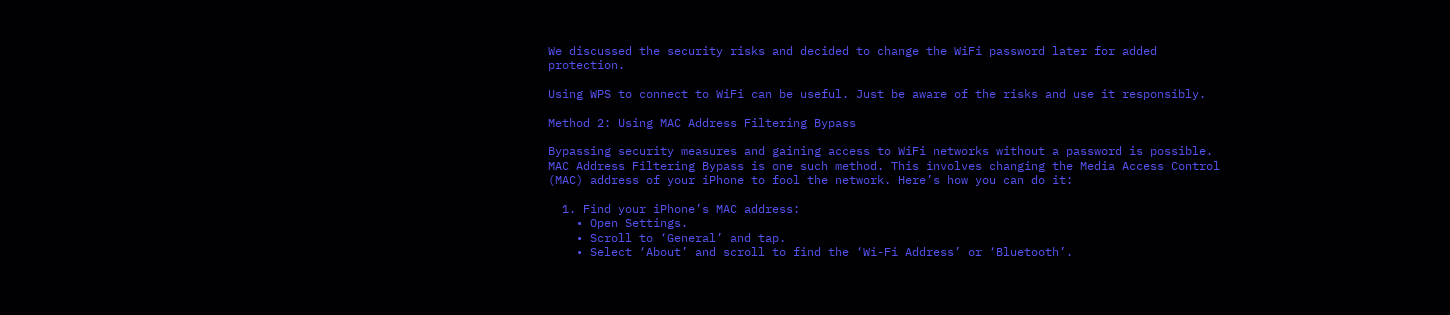We discussed the security risks and decided to change the WiFi password later for added protection.

Using WPS to connect to WiFi can be useful. Just be aware of the risks and use it responsibly.

Method 2: Using MAC Address Filtering Bypass

Bypassing security measures and gaining access to WiFi networks without a password is possible. MAC Address Filtering Bypass is one such method. This involves changing the Media Access Control (MAC) address of your iPhone to fool the network. Here’s how you can do it:

  1. Find your iPhone’s MAC address:
    • Open Settings.
    • Scroll to ‘General’ and tap.
    • Select ‘About’ and scroll to find the ‘Wi-Fi Address’ or ‘Bluetooth’.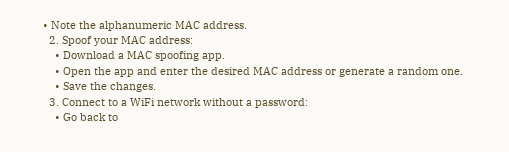• Note the alphanumeric MAC address.
  2. Spoof your MAC address:
    • Download a MAC spoofing app.
    • Open the app and enter the desired MAC address or generate a random one.
    • Save the changes.
  3. Connect to a WiFi network without a password:
    • Go back to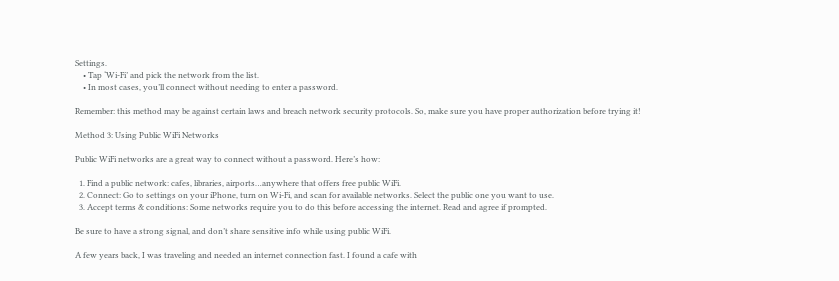Settings.
    • Tap ‘Wi-Fi’ and pick the network from the list.
    • In most cases, you’ll connect without needing to enter a password.

Remember: this method may be against certain laws and breach network security protocols. So, make sure you have proper authorization before trying it!

Method 3: Using Public WiFi Networks

Public WiFi networks are a great way to connect without a password. Here’s how:

  1. Find a public network: cafes, libraries, airports…anywhere that offers free public WiFi.
  2. Connect: Go to settings on your iPhone, turn on Wi-Fi, and scan for available networks. Select the public one you want to use.
  3. Accept terms & conditions: Some networks require you to do this before accessing the internet. Read and agree if prompted.

Be sure to have a strong signal, and don’t share sensitive info while using public WiFi.

A few years back, I was traveling and needed an internet connection fast. I found a cafe with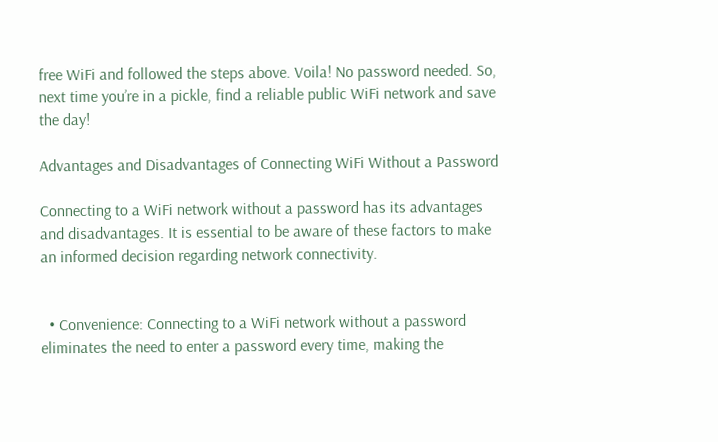free WiFi and followed the steps above. Voila! No password needed. So, next time you’re in a pickle, find a reliable public WiFi network and save the day!

Advantages and Disadvantages of Connecting WiFi Without a Password

Connecting to a WiFi network without a password has its advantages and disadvantages. It is essential to be aware of these factors to make an informed decision regarding network connectivity.


  • Convenience: Connecting to a WiFi network without a password eliminates the need to enter a password every time, making the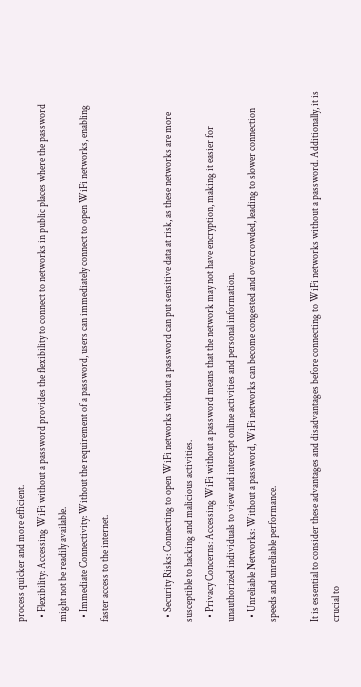process quicker and more efficient.
  • Flexibility: Accessing WiFi without a password provides the flexibility to connect to networks in public places where the password might not be readily available.
  • Immediate Connectivity: Without the requirement of a password, users can immediately connect to open WiFi networks, enabling faster access to the internet.


  • Security Risks: Connecting to open WiFi networks without a password can put sensitive data at risk, as these networks are more susceptible to hacking and malicious activities.
  • Privacy Concerns: Accessing WiFi without a password means that the network may not have encryption, making it easier for unauthorized individuals to view and intercept online activities and personal information.
  • Unreliable Networks: Without a password, WiFi networks can become congested and overcrowded, leading to slower connection speeds and unreliable performance.

It is essential to consider these advantages and disadvantages before connecting to WiFi networks without a password. Additionally, it is crucial to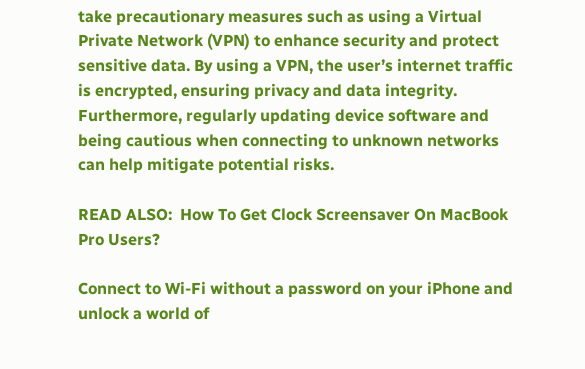take precautionary measures such as using a Virtual Private Network (VPN) to enhance security and protect sensitive data. By using a VPN, the user’s internet traffic is encrypted, ensuring privacy and data integrity. Furthermore, regularly updating device software and being cautious when connecting to unknown networks can help mitigate potential risks.

READ ALSO:  How To Get Clock Screensaver On MacBook Pro Users?

Connect to Wi-Fi without a password on your iPhone and unlock a world of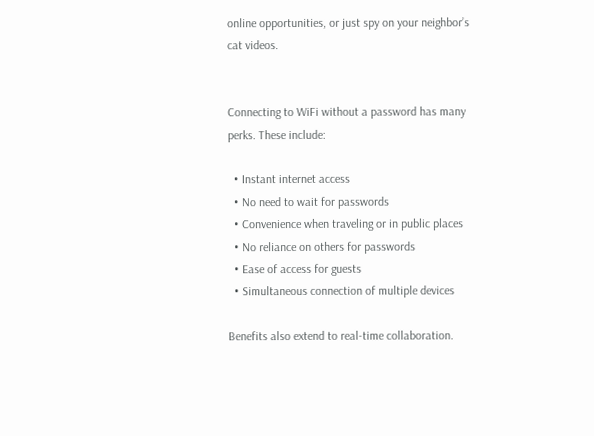online opportunities, or just spy on your neighbor’s cat videos.


Connecting to WiFi without a password has many perks. These include:

  • Instant internet access
  • No need to wait for passwords
  • Convenience when traveling or in public places
  • No reliance on others for passwords
  • Ease of access for guests
  • Simultaneous connection of multiple devices

Benefits also extend to real-time collaboration.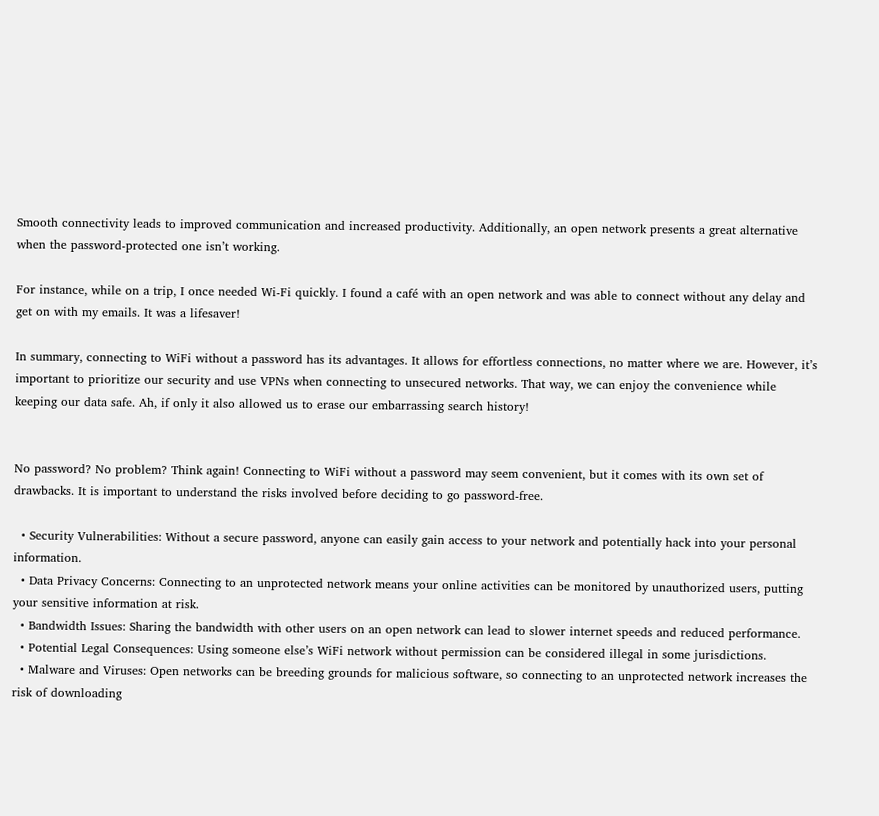Smooth connectivity leads to improved communication and increased productivity. Additionally, an open network presents a great alternative when the password-protected one isn’t working.

For instance, while on a trip, I once needed Wi-Fi quickly. I found a café with an open network and was able to connect without any delay and get on with my emails. It was a lifesaver!

In summary, connecting to WiFi without a password has its advantages. It allows for effortless connections, no matter where we are. However, it’s important to prioritize our security and use VPNs when connecting to unsecured networks. That way, we can enjoy the convenience while keeping our data safe. Ah, if only it also allowed us to erase our embarrassing search history!


No password? No problem? Think again! Connecting to WiFi without a password may seem convenient, but it comes with its own set of drawbacks. It is important to understand the risks involved before deciding to go password-free.

  • Security Vulnerabilities: Without a secure password, anyone can easily gain access to your network and potentially hack into your personal information.
  • Data Privacy Concerns: Connecting to an unprotected network means your online activities can be monitored by unauthorized users, putting your sensitive information at risk.
  • Bandwidth Issues: Sharing the bandwidth with other users on an open network can lead to slower internet speeds and reduced performance.
  • Potential Legal Consequences: Using someone else’s WiFi network without permission can be considered illegal in some jurisdictions.
  • Malware and Viruses: Open networks can be breeding grounds for malicious software, so connecting to an unprotected network increases the risk of downloading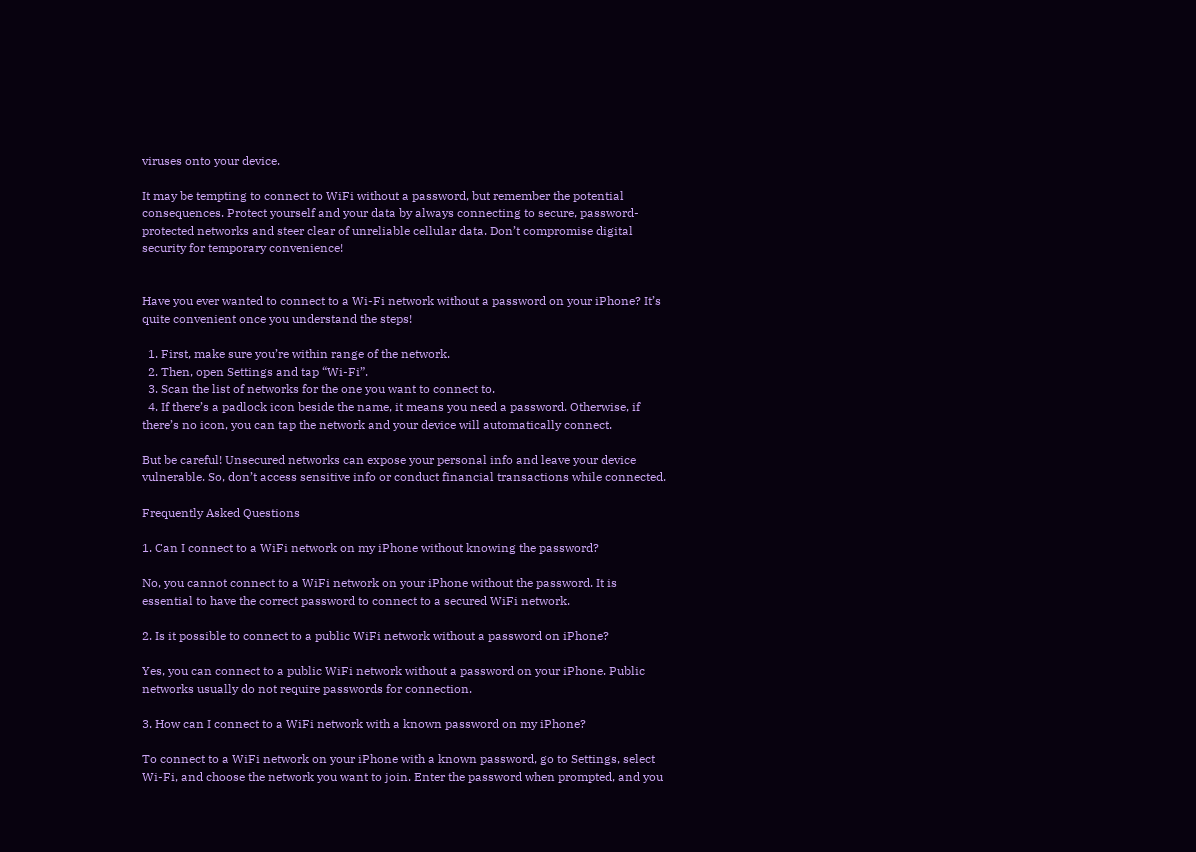viruses onto your device.

It may be tempting to connect to WiFi without a password, but remember the potential consequences. Protect yourself and your data by always connecting to secure, password-protected networks and steer clear of unreliable cellular data. Don’t compromise digital security for temporary convenience!


Have you ever wanted to connect to a Wi-Fi network without a password on your iPhone? It’s quite convenient once you understand the steps!

  1. First, make sure you’re within range of the network.
  2. Then, open Settings and tap “Wi-Fi”.
  3. Scan the list of networks for the one you want to connect to.
  4. If there’s a padlock icon beside the name, it means you need a password. Otherwise, if there’s no icon, you can tap the network and your device will automatically connect.

But be careful! Unsecured networks can expose your personal info and leave your device vulnerable. So, don’t access sensitive info or conduct financial transactions while connected.

Frequently Asked Questions

1. Can I connect to a WiFi network on my iPhone without knowing the password?

No, you cannot connect to a WiFi network on your iPhone without the password. It is essential to have the correct password to connect to a secured WiFi network.

2. Is it possible to connect to a public WiFi network without a password on iPhone?

Yes, you can connect to a public WiFi network without a password on your iPhone. Public networks usually do not require passwords for connection.

3. How can I connect to a WiFi network with a known password on my iPhone?

To connect to a WiFi network on your iPhone with a known password, go to Settings, select Wi-Fi, and choose the network you want to join. Enter the password when prompted, and you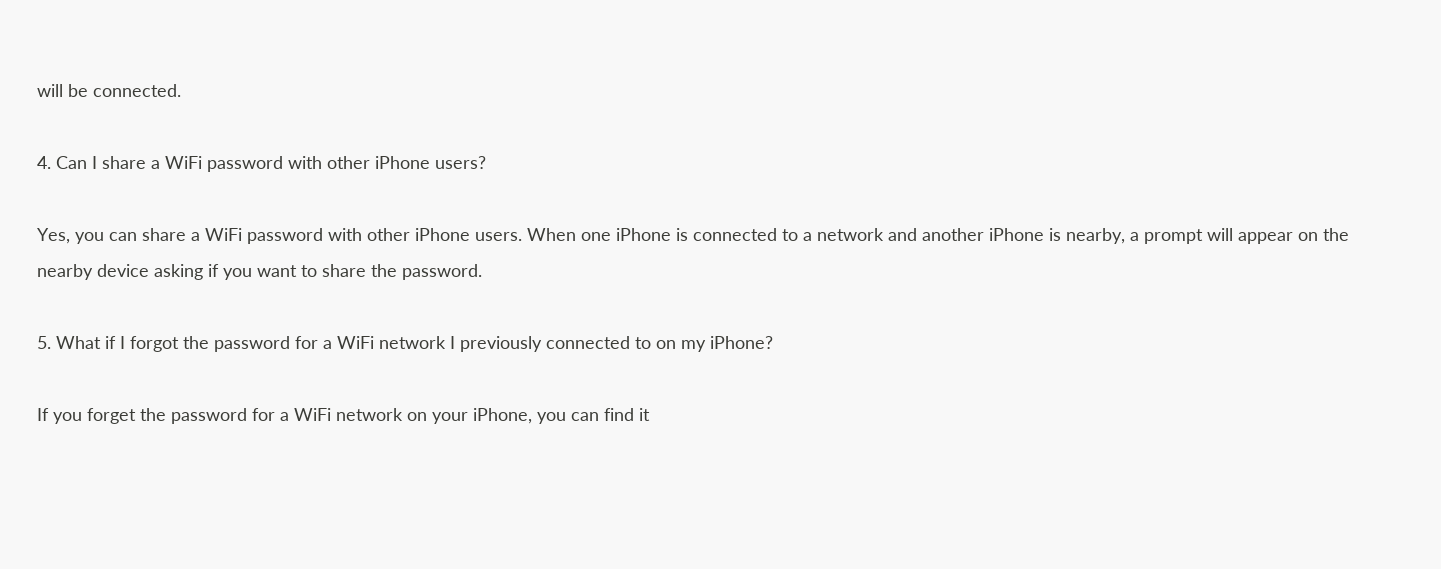will be connected.

4. Can I share a WiFi password with other iPhone users?

Yes, you can share a WiFi password with other iPhone users. When one iPhone is connected to a network and another iPhone is nearby, a prompt will appear on the nearby device asking if you want to share the password.

5. What if I forgot the password for a WiFi network I previously connected to on my iPhone?

If you forget the password for a WiFi network on your iPhone, you can find it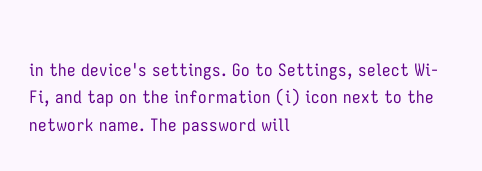in the device's settings. Go to Settings, select Wi-Fi, and tap on the information (i) icon next to the network name. The password will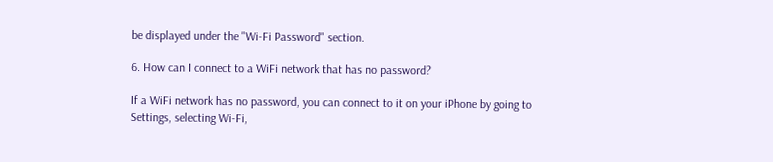be displayed under the "Wi-Fi Password" section.

6. How can I connect to a WiFi network that has no password?

If a WiFi network has no password, you can connect to it on your iPhone by going to Settings, selecting Wi-Fi,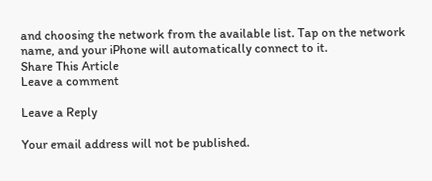and choosing the network from the available list. Tap on the network name, and your iPhone will automatically connect to it.
Share This Article
Leave a comment

Leave a Reply

Your email address will not be published.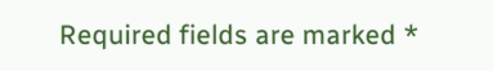Required fields are marked *